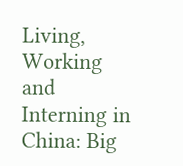Living, Working and Interning in China: Big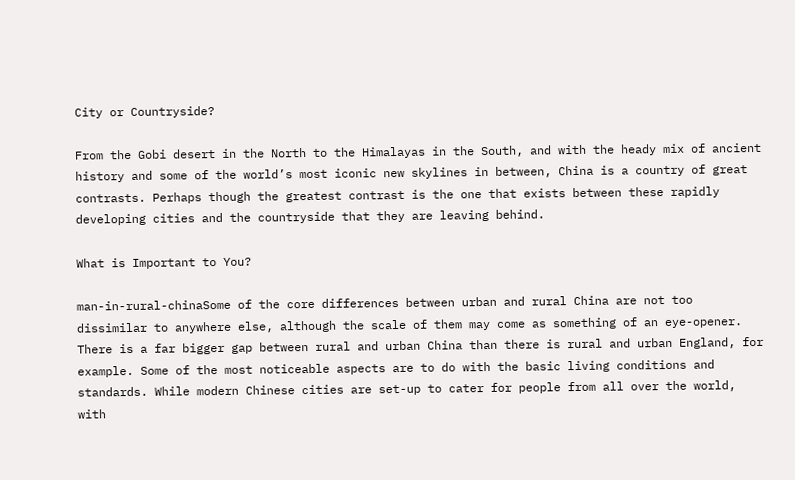City or Countryside?

From the Gobi desert in the North to the Himalayas in the South, and with the heady mix of ancient history and some of the world’s most iconic new skylines in between, China is a country of great contrasts. Perhaps though the greatest contrast is the one that exists between these rapidly developing cities and the countryside that they are leaving behind.

What is Important to You?

man-in-rural-chinaSome of the core differences between urban and rural China are not too dissimilar to anywhere else, although the scale of them may come as something of an eye-opener. There is a far bigger gap between rural and urban China than there is rural and urban England, for example. Some of the most noticeable aspects are to do with the basic living conditions and standards. While modern Chinese cities are set-up to cater for people from all over the world, with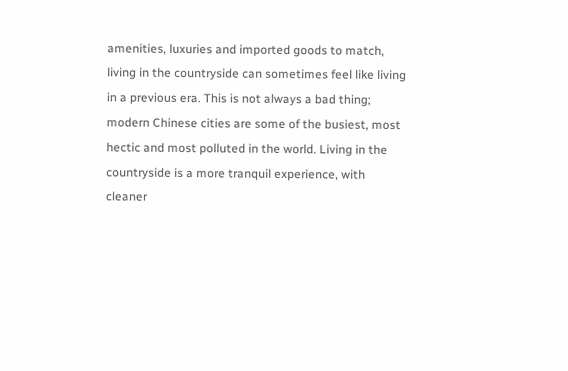amenities, luxuries and imported goods to match, living in the countryside can sometimes feel like living in a previous era. This is not always a bad thing; modern Chinese cities are some of the busiest, most hectic and most polluted in the world. Living in the countryside is a more tranquil experience, with cleaner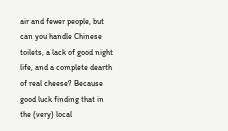air and fewer people, but can you handle Chinese toilets, a lack of good night life, and a complete dearth of real cheese? Because good luck finding that in the (very) local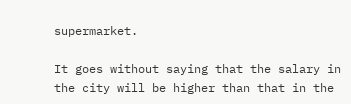supermarket.

It goes without saying that the salary in the city will be higher than that in the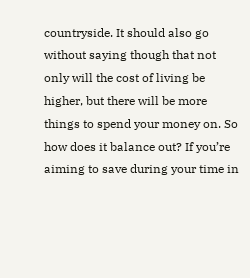countryside. It should also go without saying though that not only will the cost of living be higher, but there will be more things to spend your money on. So how does it balance out? If you’re aiming to save during your time in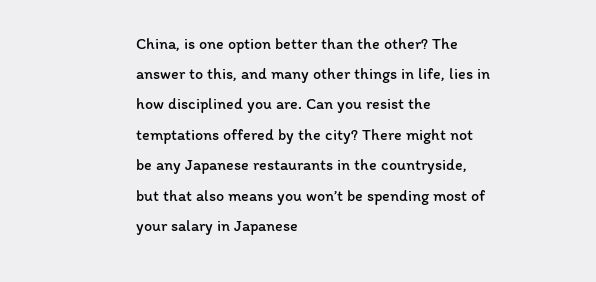China, is one option better than the other? The answer to this, and many other things in life, lies in how disciplined you are. Can you resist the temptations offered by the city? There might not be any Japanese restaurants in the countryside, but that also means you won’t be spending most of your salary in Japanese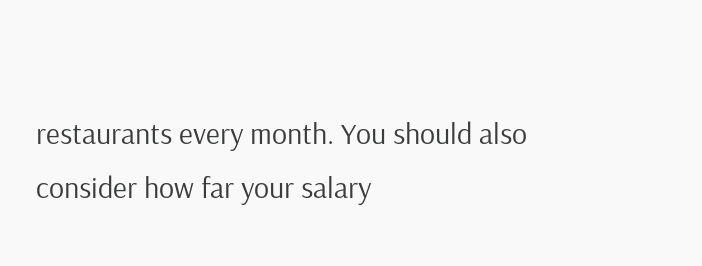restaurants every month. You should also consider how far your salary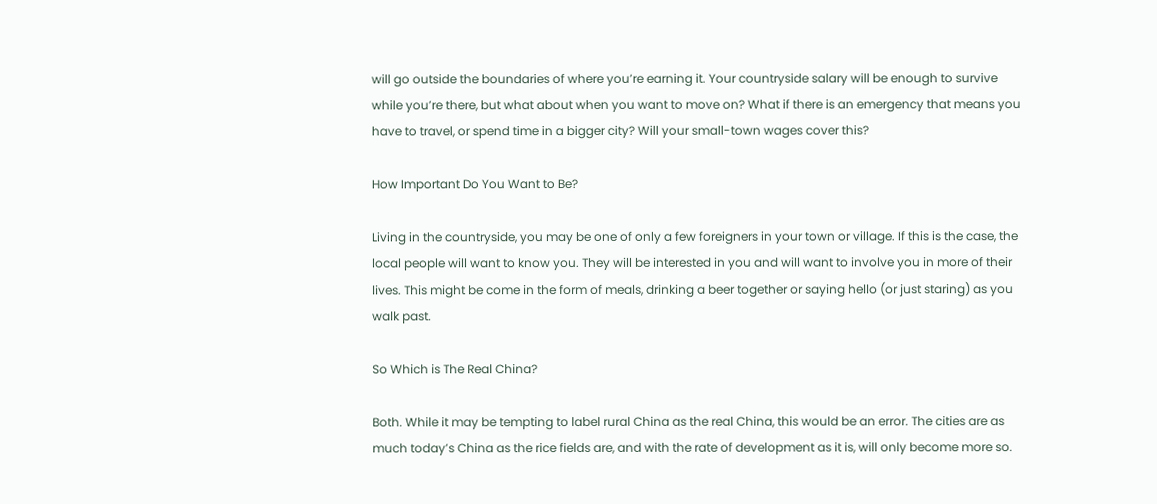will go outside the boundaries of where you’re earning it. Your countryside salary will be enough to survive while you’re there, but what about when you want to move on? What if there is an emergency that means you have to travel, or spend time in a bigger city? Will your small-town wages cover this?

How Important Do You Want to Be?

Living in the countryside, you may be one of only a few foreigners in your town or village. If this is the case, the local people will want to know you. They will be interested in you and will want to involve you in more of their lives. This might be come in the form of meals, drinking a beer together or saying hello (or just staring) as you walk past.

So Which is The Real China?

Both. While it may be tempting to label rural China as the real China, this would be an error. The cities are as much today’s China as the rice fields are, and with the rate of development as it is, will only become more so.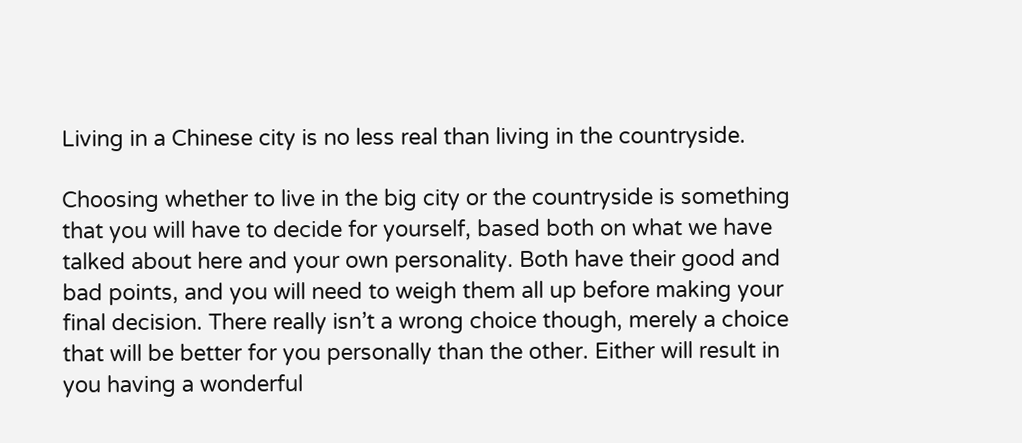Living in a Chinese city is no less real than living in the countryside.

Choosing whether to live in the big city or the countryside is something that you will have to decide for yourself, based both on what we have talked about here and your own personality. Both have their good and bad points, and you will need to weigh them all up before making your final decision. There really isn’t a wrong choice though, merely a choice that will be better for you personally than the other. Either will result in you having a wonderful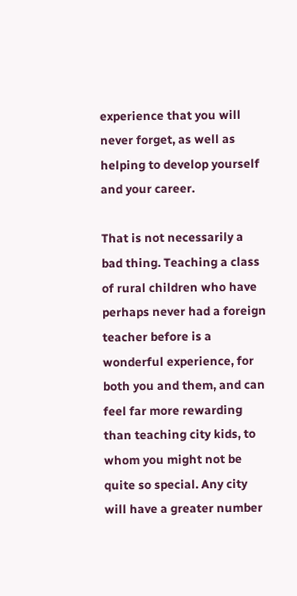experience that you will never forget, as well as helping to develop yourself and your career.

That is not necessarily a bad thing. Teaching a class of rural children who have perhaps never had a foreign teacher before is a wonderful experience, for both you and them, and can feel far more rewarding than teaching city kids, to whom you might not be quite so special. Any city will have a greater number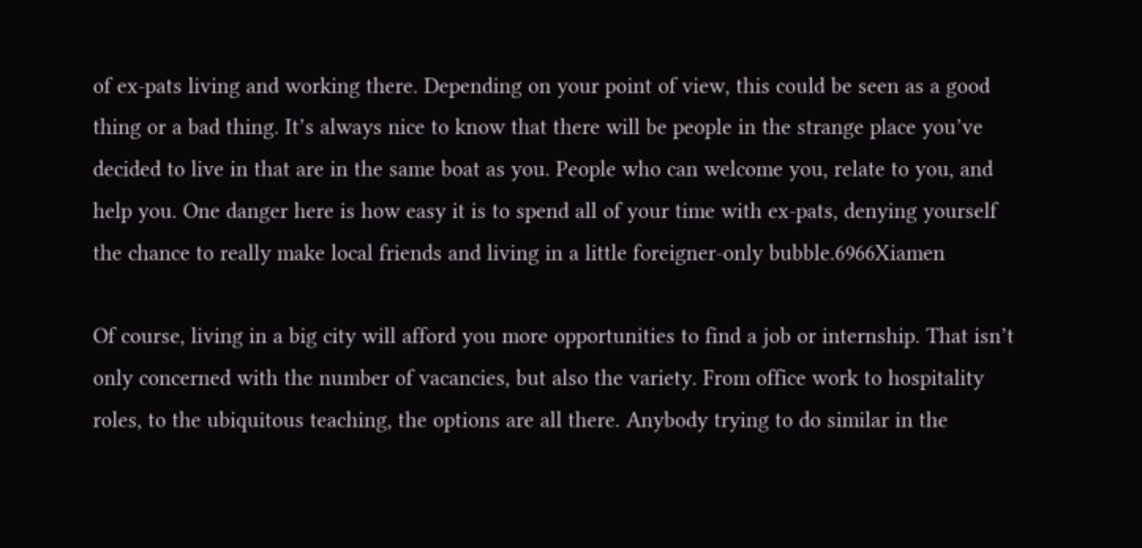of ex-pats living and working there. Depending on your point of view, this could be seen as a good thing or a bad thing. It’s always nice to know that there will be people in the strange place you’ve decided to live in that are in the same boat as you. People who can welcome you, relate to you, and help you. One danger here is how easy it is to spend all of your time with ex-pats, denying yourself the chance to really make local friends and living in a little foreigner-only bubble.6966Xiamen

Of course, living in a big city will afford you more opportunities to find a job or internship. That isn’t only concerned with the number of vacancies, but also the variety. From office work to hospitality roles, to the ubiquitous teaching, the options are all there. Anybody trying to do similar in the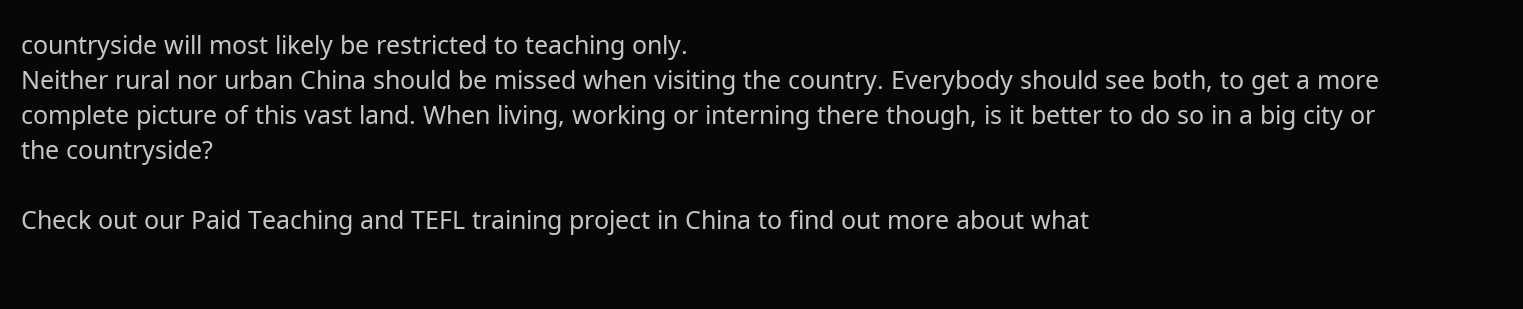countryside will most likely be restricted to teaching only.
Neither rural nor urban China should be missed when visiting the country. Everybody should see both, to get a more complete picture of this vast land. When living, working or interning there though, is it better to do so in a big city or the countryside?

Check out our Paid Teaching and TEFL training project in China to find out more about what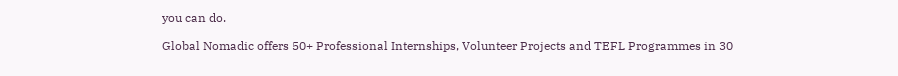you can do.

Global Nomadic offers 50+ Professional Internships, Volunteer Projects and TEFL Programmes in 30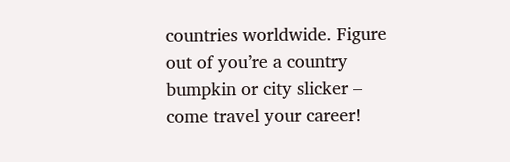countries worldwide. Figure out of you’re a country bumpkin or city slicker – come travel your career!